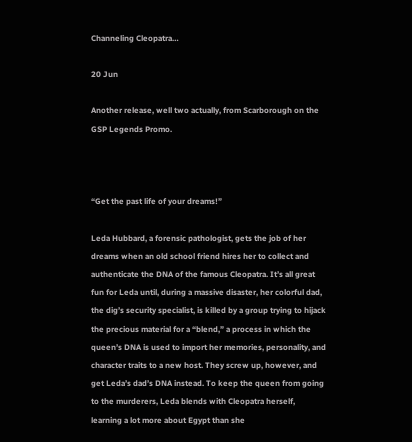Channeling Cleopatra…

20 Jun

Another release, well two actually, from Scarborough on the GSP Legends Promo.



“Get the past life of your dreams!”

Leda Hubbard, a forensic pathologist, gets the job of her dreams when an old school friend hires her to collect and authenticate the DNA of the famous Cleopatra. It’s all great fun for Leda until, during a massive disaster, her colorful dad, the dig’s security specialist, is killed by a group trying to hijack the precious material for a “blend,” a process in which the queen’s DNA is used to import her memories, personality, and character traits to a new host. They screw up, however, and get Leda’s dad’s DNA instead. To keep the queen from going to the murderers, Leda blends with Cleopatra herself, learning a lot more about Egypt than she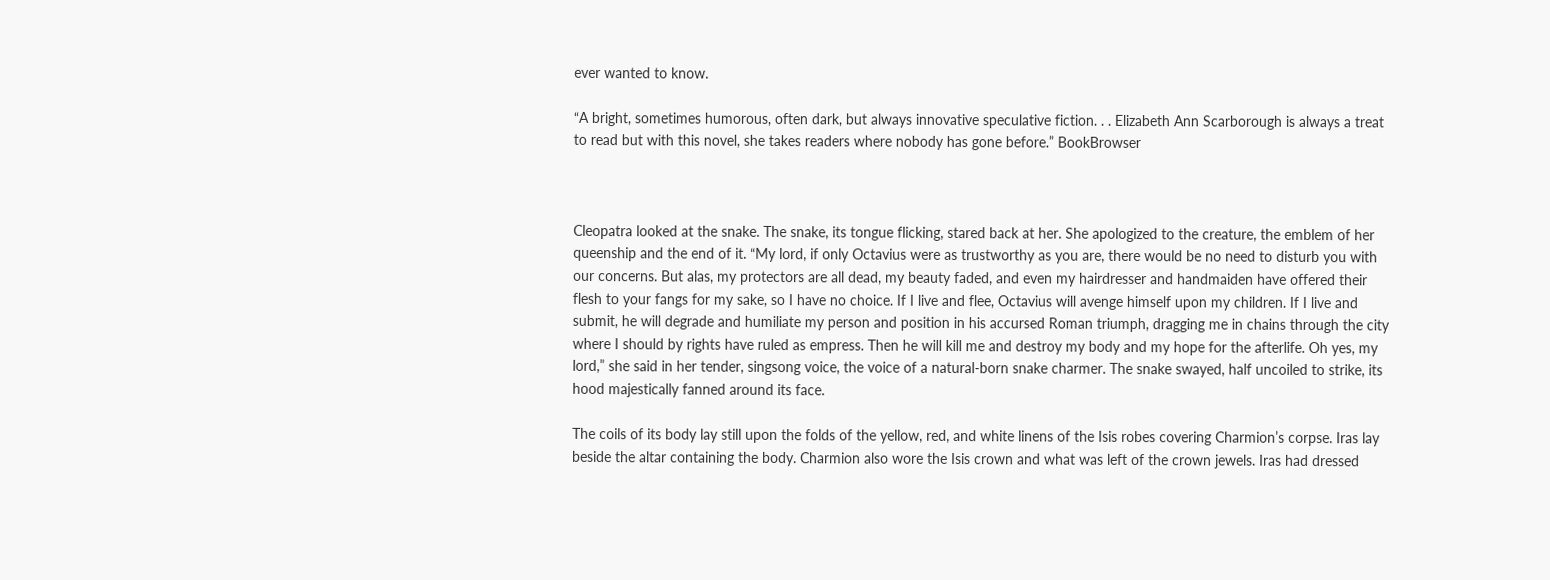ever wanted to know.

“A bright, sometimes humorous, often dark, but always innovative speculative fiction. . . Elizabeth Ann Scarborough is always a treat to read but with this novel, she takes readers where nobody has gone before.” BookBrowser



Cleopatra looked at the snake. The snake, its tongue flicking, stared back at her. She apologized to the creature, the emblem of her queenship and the end of it. “My lord, if only Octavius were as trustworthy as you are, there would be no need to disturb you with our concerns. But alas, my protectors are all dead, my beauty faded, and even my hairdresser and handmaiden have offered their flesh to your fangs for my sake, so I have no choice. If I live and flee, Octavius will avenge himself upon my children. If I live and submit, he will degrade and humiliate my person and position in his accursed Roman triumph, dragging me in chains through the city where I should by rights have ruled as empress. Then he will kill me and destroy my body and my hope for the afterlife. Oh yes, my lord,” she said in her tender, singsong voice, the voice of a natural-born snake charmer. The snake swayed, half uncoiled to strike, its hood majestically fanned around its face.

The coils of its body lay still upon the folds of the yellow, red, and white linens of the Isis robes covering Charmion’s corpse. Iras lay beside the altar containing the body. Charmion also wore the Isis crown and what was left of the crown jewels. Iras had dressed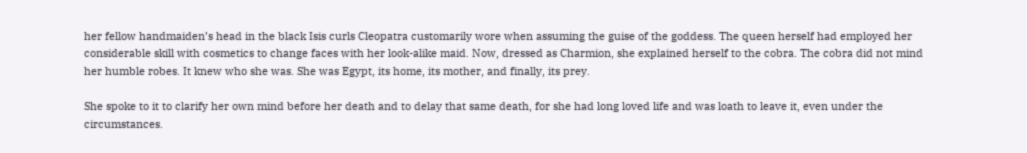her fellow handmaiden’s head in the black Isis curls Cleopatra customarily wore when assuming the guise of the goddess. The queen herself had employed her considerable skill with cosmetics to change faces with her look-alike maid. Now, dressed as Charmion, she explained herself to the cobra. The cobra did not mind her humble robes. It knew who she was. She was Egypt, its home, its mother, and finally, its prey.

She spoke to it to clarify her own mind before her death and to delay that same death, for she had long loved life and was loath to leave it, even under the circumstances.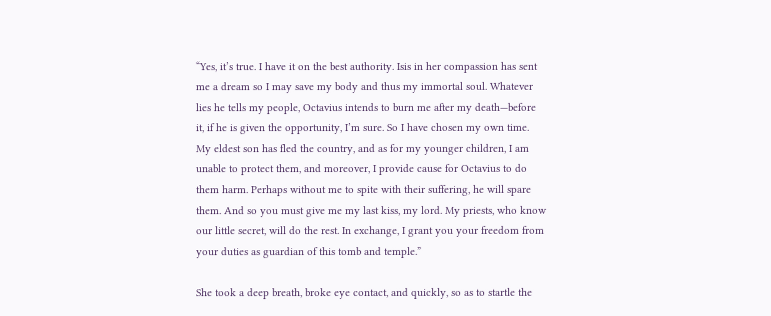“Yes, it’s true. I have it on the best authority. Isis in her compassion has sent me a dream so I may save my body and thus my immortal soul. Whatever lies he tells my people, Octavius intends to burn me after my death—before it, if he is given the opportunity, I’m sure. So I have chosen my own time. My eldest son has fled the country, and as for my younger children, I am unable to protect them, and moreover, I provide cause for Octavius to do them harm. Perhaps without me to spite with their suffering, he will spare them. And so you must give me my last kiss, my lord. My priests, who know our little secret, will do the rest. In exchange, I grant you your freedom from your duties as guardian of this tomb and temple.”

She took a deep breath, broke eye contact, and quickly, so as to startle the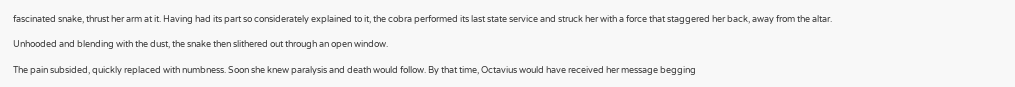fascinated snake, thrust her arm at it. Having had its part so considerately explained to it, the cobra performed its last state service and struck her with a force that staggered her back, away from the altar.

Unhooded and blending with the dust, the snake then slithered out through an open window.

The pain subsided, quickly replaced with numbness. Soon she knew paralysis and death would follow. By that time, Octavius would have received her message begging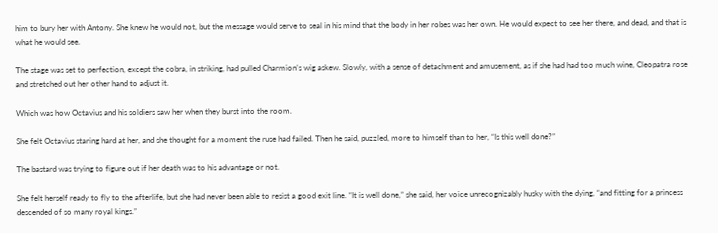him to bury her with Antony. She knew he would not, but the message would serve to seal in his mind that the body in her robes was her own. He would expect to see her there, and dead, and that is what he would see.

The stage was set to perfection, except the cobra, in striking, had pulled Charmion’s wig askew. Slowly, with a sense of detachment and amusement, as if she had had too much wine, Cleopatra rose and stretched out her other hand to adjust it.

Which was how Octavius and his soldiers saw her when they burst into the room.

She felt Octavius staring hard at her, and she thought for a moment the ruse had failed. Then he said, puzzled, more to himself than to her, “Is this well done?”

The bastard was trying to figure out if her death was to his advantage or not.

She felt herself ready to fly to the afterlife, but she had never been able to resist a good exit line. “It is well done,” she said, her voice unrecognizably husky with the dying, “and fitting for a princess descended of so many royal kings.”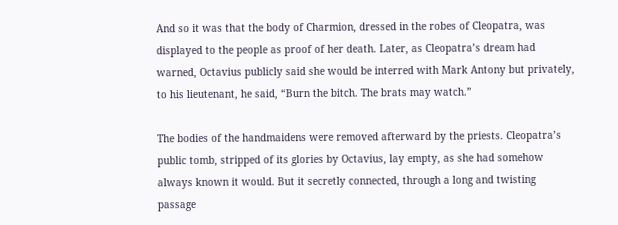And so it was that the body of Charmion, dressed in the robes of Cleopatra, was displayed to the people as proof of her death. Later, as Cleopatra’s dream had warned, Octavius publicly said she would be interred with Mark Antony but privately, to his lieutenant, he said, “Burn the bitch. The brats may watch.”

The bodies of the handmaidens were removed afterward by the priests. Cleopatra’s public tomb, stripped of its glories by Octavius, lay empty, as she had somehow always known it would. But it secretly connected, through a long and twisting passage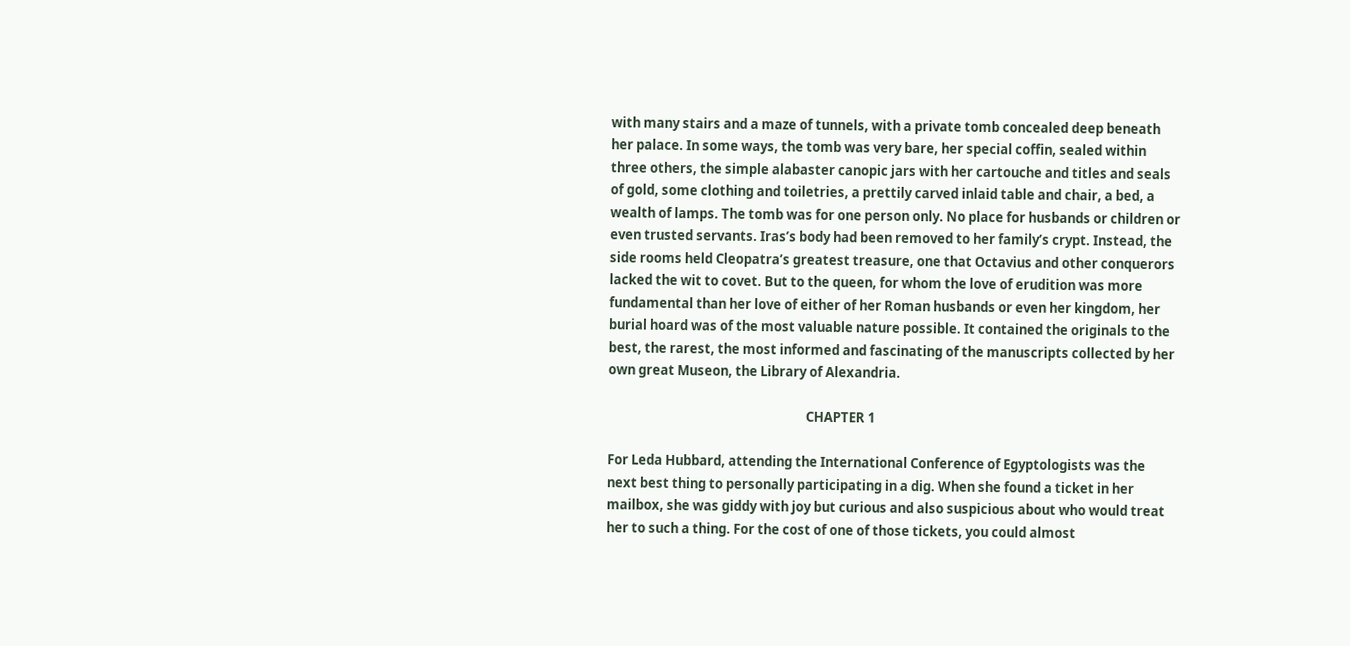with many stairs and a maze of tunnels, with a private tomb concealed deep beneath her palace. In some ways, the tomb was very bare, her special coffin, sealed within three others, the simple alabaster canopic jars with her cartouche and titles and seals of gold, some clothing and toiletries, a prettily carved inlaid table and chair, a bed, a wealth of lamps. The tomb was for one person only. No place for husbands or children or even trusted servants. Iras’s body had been removed to her family’s crypt. Instead, the side rooms held Cleopatra’s greatest treasure, one that Octavius and other conquerors lacked the wit to covet. But to the queen, for whom the love of erudition was more fundamental than her love of either of her Roman husbands or even her kingdom, her burial hoard was of the most valuable nature possible. It contained the originals to the best, the rarest, the most informed and fascinating of the manuscripts collected by her own great Museon, the Library of Alexandria.

                                                                  CHAPTER 1

For Leda Hubbard, attending the International Conference of Egyptologists was the next best thing to personally participating in a dig. When she found a ticket in her mailbox, she was giddy with joy but curious and also suspicious about who would treat her to such a thing. For the cost of one of those tickets, you could almost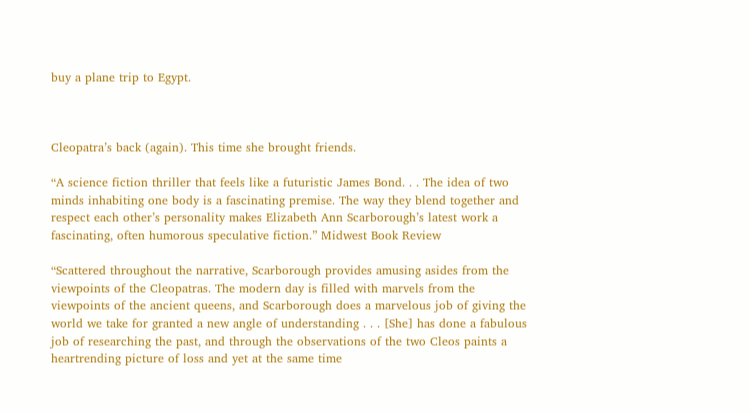buy a plane trip to Egypt.



Cleopatra’s back (again). This time she brought friends.

“A science fiction thriller that feels like a futuristic James Bond. . . The idea of two minds inhabiting one body is a fascinating premise. The way they blend together and respect each other’s personality makes Elizabeth Ann Scarborough’s latest work a fascinating, often humorous speculative fiction.” Midwest Book Review

“Scattered throughout the narrative, Scarborough provides amusing asides from the viewpoints of the Cleopatras. The modern day is filled with marvels from the viewpoints of the ancient queens, and Scarborough does a marvelous job of giving the world we take for granted a new angle of understanding . . . [She] has done a fabulous job of researching the past, and through the observations of the two Cleos paints a heartrending picture of loss and yet at the same time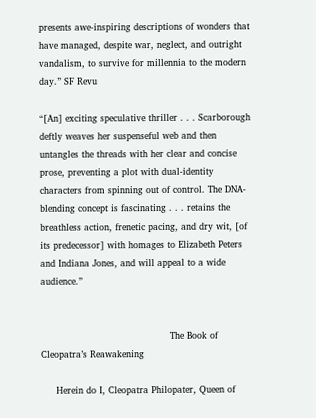presents awe-inspiring descriptions of wonders that have managed, despite war, neglect, and outright vandalism, to survive for millennia to the modern day.” SF Revu

“[An] exciting speculative thriller . . . Scarborough deftly weaves her suspenseful web and then untangles the threads with her clear and concise prose, preventing a plot with dual-identity characters from spinning out of control. The DNA-blending concept is fascinating . . . retains the breathless action, frenetic pacing, and dry wit, [of its predecessor] with homages to Elizabeth Peters and Indiana Jones, and will appeal to a wide audience.”


                                           The Book of Cleopatra’s Reawakening

     Herein do I, Cleopatra Philopater, Queen of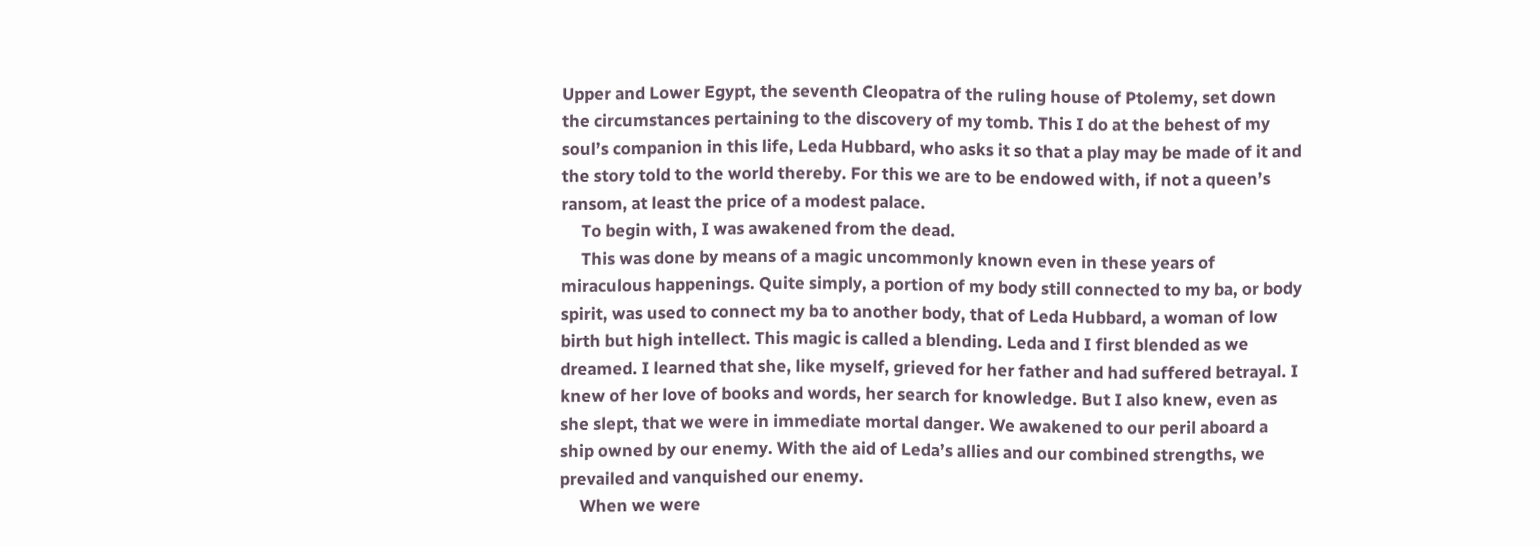Upper and Lower Egypt, the seventh Cleopatra of the ruling house of Ptolemy, set down the circumstances pertaining to the discovery of my tomb. This I do at the behest of my soul’s companion in this life, Leda Hubbard, who asks it so that a play may be made of it and the story told to the world thereby. For this we are to be endowed with, if not a queen’s ransom, at least the price of a modest palace.
     To begin with, I was awakened from the dead.
     This was done by means of a magic uncommonly known even in these years of miraculous happenings. Quite simply, a portion of my body still connected to my ba, or body spirit, was used to connect my ba to another body, that of Leda Hubbard, a woman of low birth but high intellect. This magic is called a blending. Leda and I first blended as we dreamed. I learned that she, like myself, grieved for her father and had suffered betrayal. I knew of her love of books and words, her search for knowledge. But I also knew, even as she slept, that we were in immediate mortal danger. We awakened to our peril aboard a ship owned by our enemy. With the aid of Leda’s allies and our combined strengths, we prevailed and vanquished our enemy.
     When we were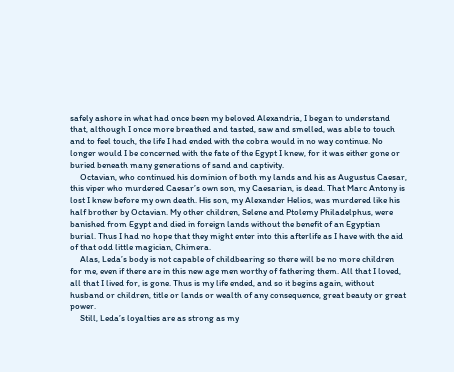safely ashore in what had once been my beloved Alexandria, I began to understand that, although I once more breathed and tasted, saw and smelled, was able to touch and to feel touch, the life I had ended with the cobra would in no way continue. No longer would I be concerned with the fate of the Egypt I knew, for it was either gone or buried beneath many generations of sand and captivity.
     Octavian, who continued his dominion of both my lands and his as Augustus Caesar, this viper who murdered Caesar’s own son, my Caesarian, is dead. That Marc Antony is lost I knew before my own death. His son, my Alexander Helios, was murdered like his half brother by Octavian. My other children, Selene and Ptolemy Philadelphus, were banished from Egypt and died in foreign lands without the benefit of an Egyptian burial. Thus I had no hope that they might enter into this afterlife as I have with the aid of that odd little magician, Chimera.
     Alas, Leda’s body is not capable of childbearing so there will be no more children for me, even if there are in this new age men worthy of fathering them. All that I loved, all that I lived for, is gone. Thus is my life ended, and so it begins again, without husband or children, title or lands or wealth of any consequence, great beauty or great power.
     Still, Leda’s loyalties are as strong as my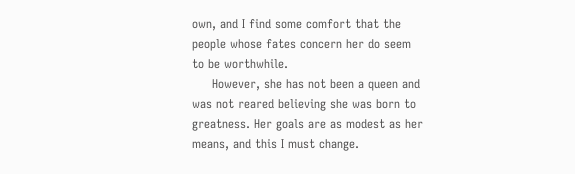own, and I find some comfort that the people whose fates concern her do seem to be worthwhile.
     However, she has not been a queen and was not reared believing she was born to greatness. Her goals are as modest as her means, and this I must change.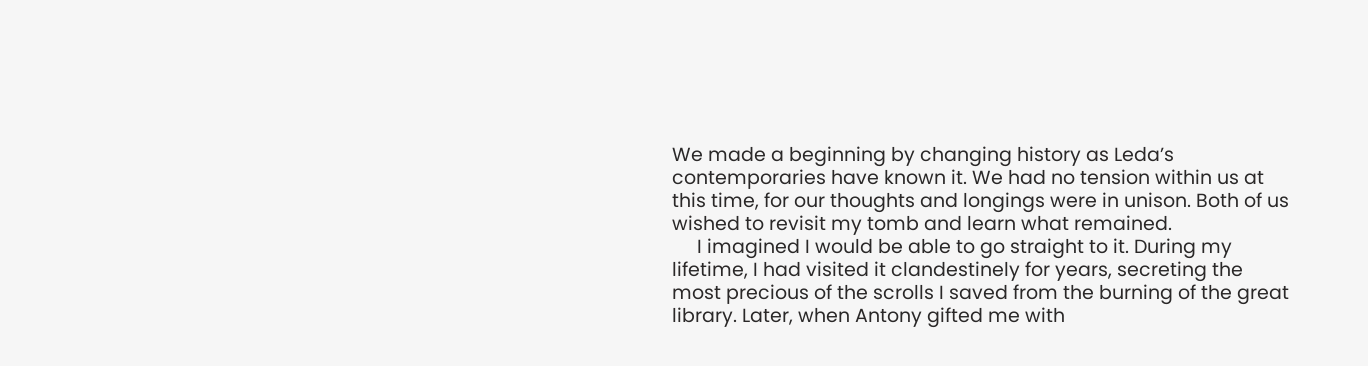We made a beginning by changing history as Leda’s contemporaries have known it. We had no tension within us at this time, for our thoughts and longings were in unison. Both of us wished to revisit my tomb and learn what remained.
     I imagined I would be able to go straight to it. During my lifetime, I had visited it clandestinely for years, secreting the most precious of the scrolls I saved from the burning of the great library. Later, when Antony gifted me with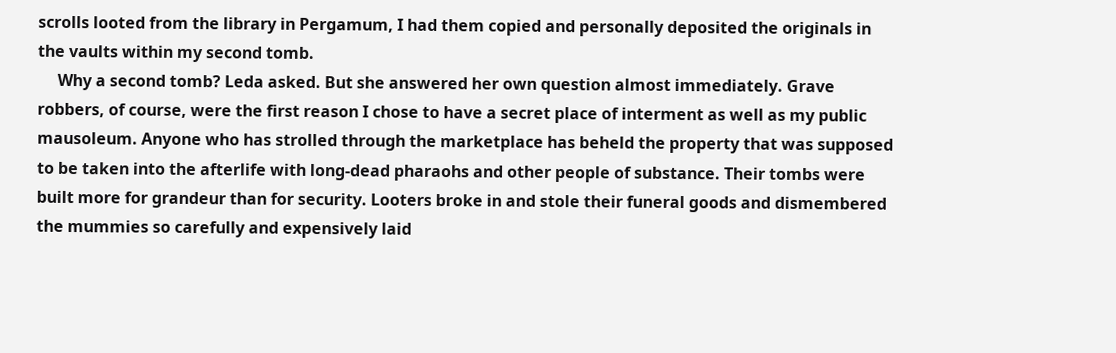scrolls looted from the library in Pergamum, I had them copied and personally deposited the originals in the vaults within my second tomb.
     Why a second tomb? Leda asked. But she answered her own question almost immediately. Grave robbers, of course, were the first reason I chose to have a secret place of interment as well as my public mausoleum. Anyone who has strolled through the marketplace has beheld the property that was supposed to be taken into the afterlife with long-dead pharaohs and other people of substance. Their tombs were built more for grandeur than for security. Looters broke in and stole their funeral goods and dismembered the mummies so carefully and expensively laid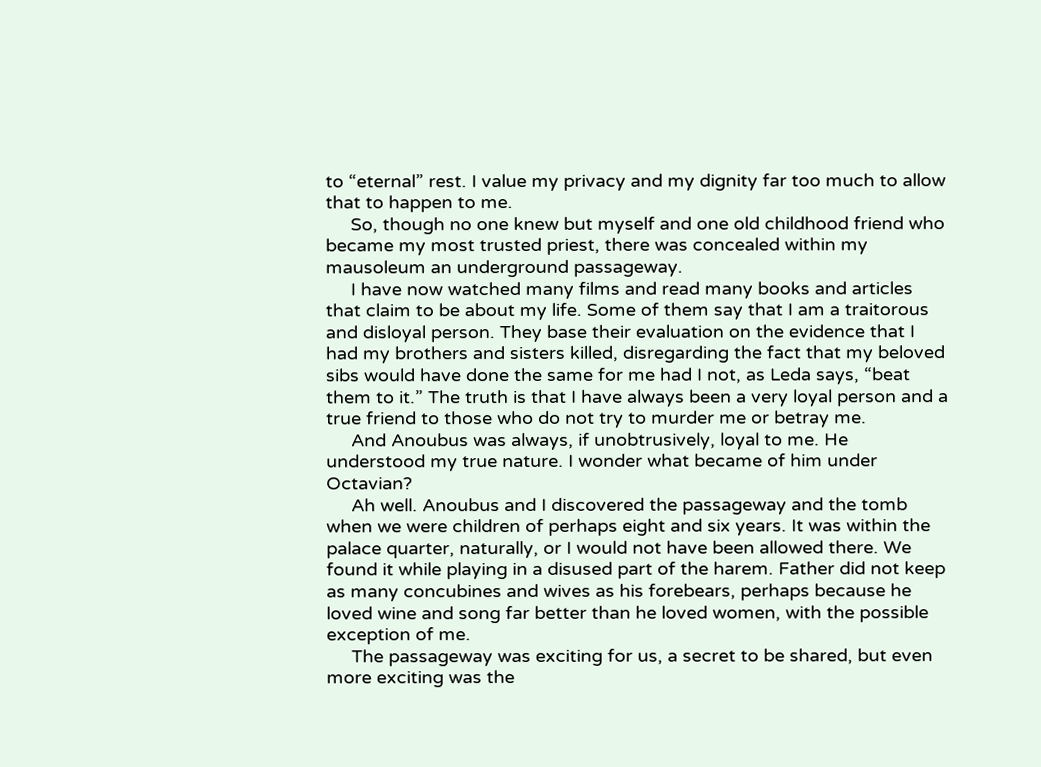to “eternal” rest. I value my privacy and my dignity far too much to allow that to happen to me.
     So, though no one knew but myself and one old childhood friend who became my most trusted priest, there was concealed within my mausoleum an underground passageway.
     I have now watched many films and read many books and articles that claim to be about my life. Some of them say that I am a traitorous and disloyal person. They base their evaluation on the evidence that I had my brothers and sisters killed, disregarding the fact that my beloved sibs would have done the same for me had I not, as Leda says, “beat them to it.” The truth is that I have always been a very loyal person and a true friend to those who do not try to murder me or betray me.
     And Anoubus was always, if unobtrusively, loyal to me. He understood my true nature. I wonder what became of him under Octavian?
     Ah well. Anoubus and I discovered the passageway and the tomb when we were children of perhaps eight and six years. It was within the palace quarter, naturally, or I would not have been allowed there. We found it while playing in a disused part of the harem. Father did not keep as many concubines and wives as his forebears, perhaps because he loved wine and song far better than he loved women, with the possible exception of me.
     The passageway was exciting for us, a secret to be shared, but even more exciting was the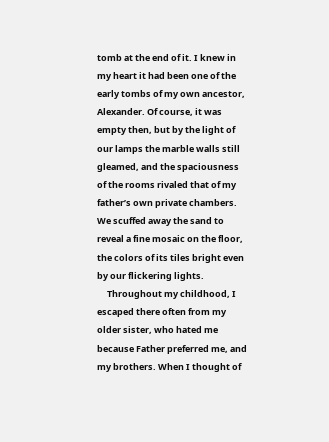tomb at the end of it. I knew in my heart it had been one of the early tombs of my own ancestor, Alexander. Of course, it was empty then, but by the light of our lamps the marble walls still gleamed, and the spaciousness of the rooms rivaled that of my father’s own private chambers. We scuffed away the sand to reveal a fine mosaic on the floor, the colors of its tiles bright even by our flickering lights.
     Throughout my childhood, I escaped there often from my older sister, who hated me because Father preferred me, and my brothers. When I thought of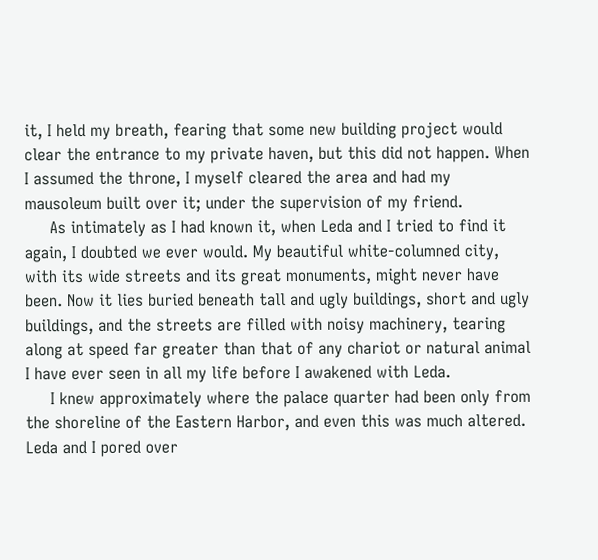it, I held my breath, fearing that some new building project would clear the entrance to my private haven, but this did not happen. When I assumed the throne, I myself cleared the area and had my mausoleum built over it; under the supervision of my friend.
     As intimately as I had known it, when Leda and I tried to find it again, I doubted we ever would. My beautiful white-columned city, with its wide streets and its great monuments, might never have been. Now it lies buried beneath tall and ugly buildings, short and ugly buildings, and the streets are filled with noisy machinery, tearing along at speed far greater than that of any chariot or natural animal I have ever seen in all my life before I awakened with Leda.
     I knew approximately where the palace quarter had been only from the shoreline of the Eastern Harbor, and even this was much altered. Leda and I pored over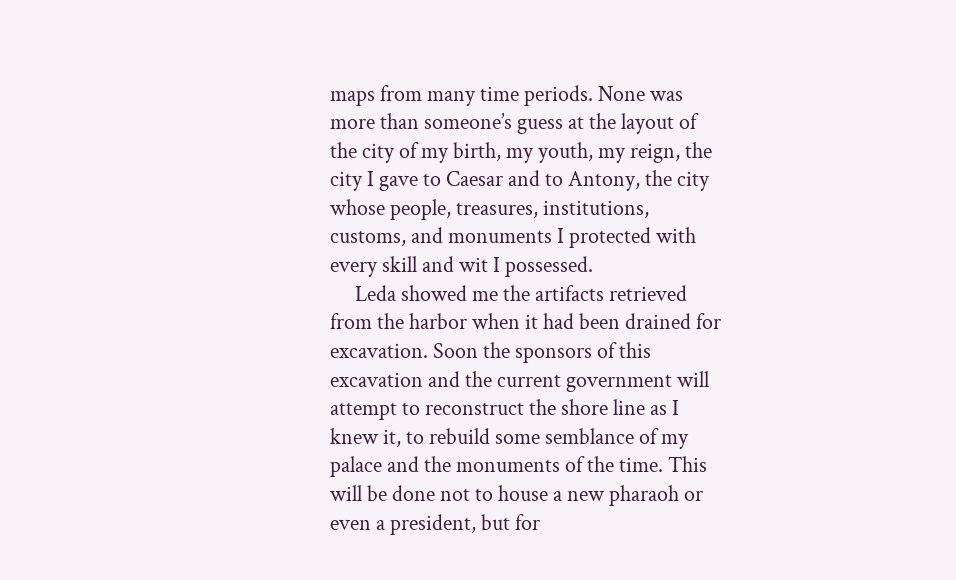maps from many time periods. None was more than someone’s guess at the layout of the city of my birth, my youth, my reign, the city I gave to Caesar and to Antony, the city whose people, treasures, institutions, customs, and monuments I protected with every skill and wit I possessed.
     Leda showed me the artifacts retrieved from the harbor when it had been drained for excavation. Soon the sponsors of this excavation and the current government will attempt to reconstruct the shore line as I knew it, to rebuild some semblance of my palace and the monuments of the time. This will be done not to house a new pharaoh or even a president, but for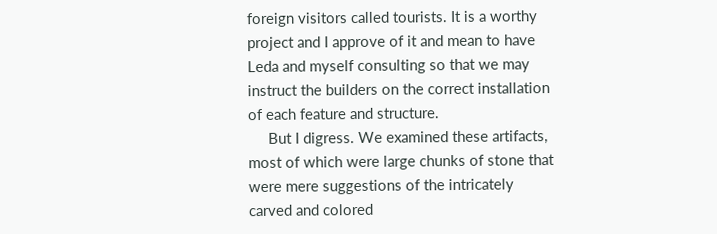foreign visitors called tourists. It is a worthy project and I approve of it and mean to have Leda and myself consulting so that we may instruct the builders on the correct installation of each feature and structure.
     But I digress. We examined these artifacts, most of which were large chunks of stone that were mere suggestions of the intricately carved and colored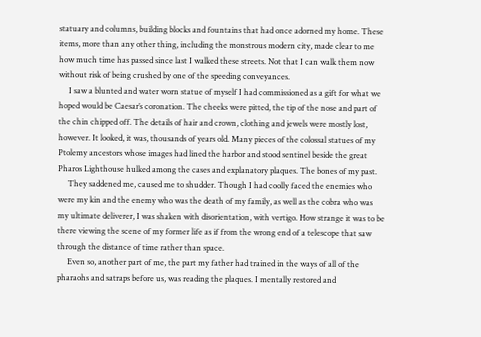statuary and columns, building blocks and fountains that had once adorned my home. These items, more than any other thing, including the monstrous modern city, made clear to me how much time has passed since last I walked these streets. Not that I can walk them now without risk of being crushed by one of the speeding conveyances.
     I saw a blunted and water worn statue of myself I had commissioned as a gift for what we hoped would be Caesar’s coronation. The cheeks were pitted, the tip of the nose and part of the chin chipped off. The details of hair and crown, clothing and jewels were mostly lost, however. It looked, it was, thousands of years old. Many pieces of the colossal statues of my Ptolemy ancestors whose images had lined the harbor and stood sentinel beside the great Pharos Lighthouse hulked among the cases and explanatory plaques. The bones of my past.
     They saddened me, caused me to shudder. Though I had coolly faced the enemies who were my kin and the enemy who was the death of my family, as well as the cobra who was my ultimate deliverer, I was shaken with disorientation, with vertigo. How strange it was to be there viewing the scene of my former life as if from the wrong end of a telescope that saw through the distance of time rather than space.
     Even so, another part of me, the part my father had trained in the ways of all of the pharaohs and satraps before us, was reading the plaques. I mentally restored and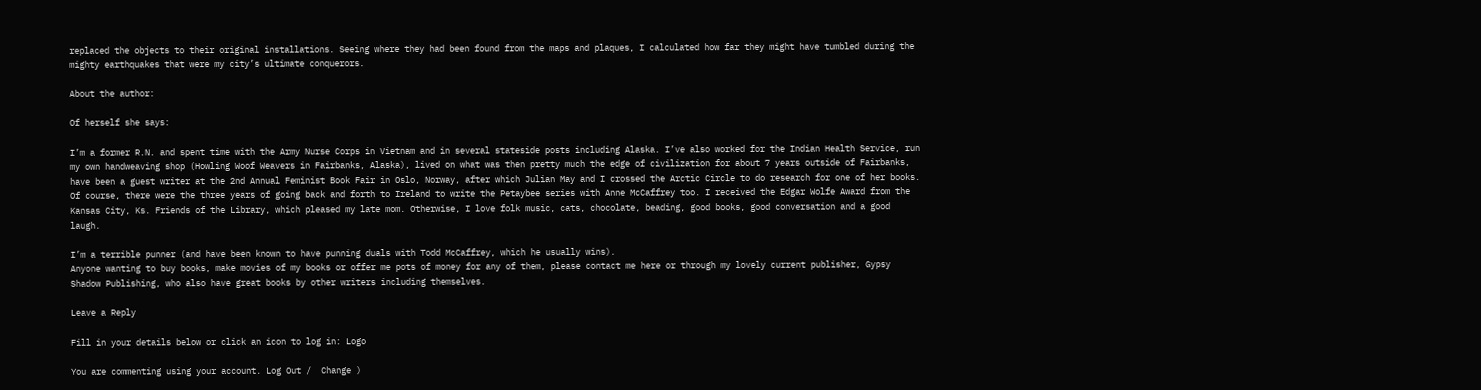replaced the objects to their original installations. Seeing where they had been found from the maps and plaques, I calculated how far they might have tumbled during the mighty earthquakes that were my city’s ultimate conquerors.

About the author:

Of herself she says:

I’m a former R.N. and spent time with the Army Nurse Corps in Vietnam and in several stateside posts including Alaska. I’ve also worked for the Indian Health Service, run my own handweaving shop (Howling Woof Weavers in Fairbanks, Alaska), lived on what was then pretty much the edge of civilization for about 7 years outside of Fairbanks, have been a guest writer at the 2nd Annual Feminist Book Fair in Oslo, Norway, after which Julian May and I crossed the Arctic Circle to do research for one of her books. Of course, there were the three years of going back and forth to Ireland to write the Petaybee series with Anne McCaffrey too. I received the Edgar Wolfe Award from the Kansas City, Ks. Friends of the Library, which pleased my late mom. Otherwise, I love folk music, cats, chocolate, beading, good books, good conversation and a good laugh.

I’m a terrible punner (and have been known to have punning duals with Todd McCaffrey, which he usually wins).
Anyone wanting to buy books, make movies of my books or offer me pots of money for any of them, please contact me here or through my lovely current publisher, Gypsy Shadow Publishing, who also have great books by other writers including themselves.

Leave a Reply

Fill in your details below or click an icon to log in: Logo

You are commenting using your account. Log Out /  Change )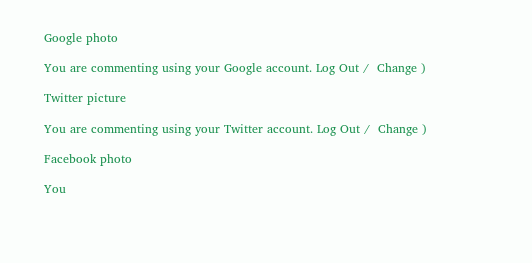Google photo

You are commenting using your Google account. Log Out /  Change )

Twitter picture

You are commenting using your Twitter account. Log Out /  Change )

Facebook photo

You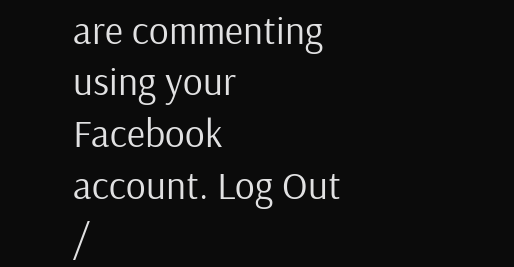are commenting using your Facebook account. Log Out /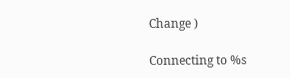Change )

Connecting to %s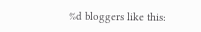%d bloggers like this: